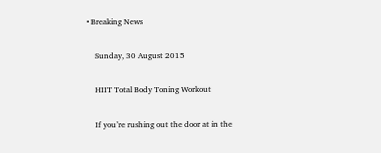• Breaking News

    Sunday, 30 August 2015

    HIIT Total Body Toning Workout

    If you’re rushing out the door at in the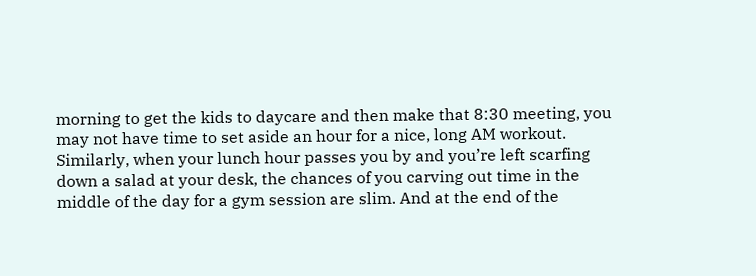morning to get the kids to daycare and then make that 8:30 meeting, you may not have time to set aside an hour for a nice, long AM workout. Similarly, when your lunch hour passes you by and you’re left scarfing down a salad at your desk, the chances of you carving out time in the middle of the day for a gym session are slim. And at the end of the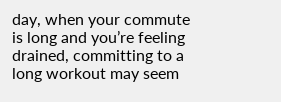day, when your commute is long and you’re feeling drained, committing to a long workout may seem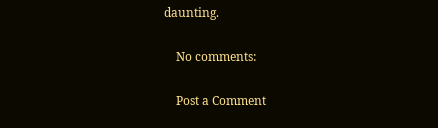daunting.

    No comments:

    Post a Comment